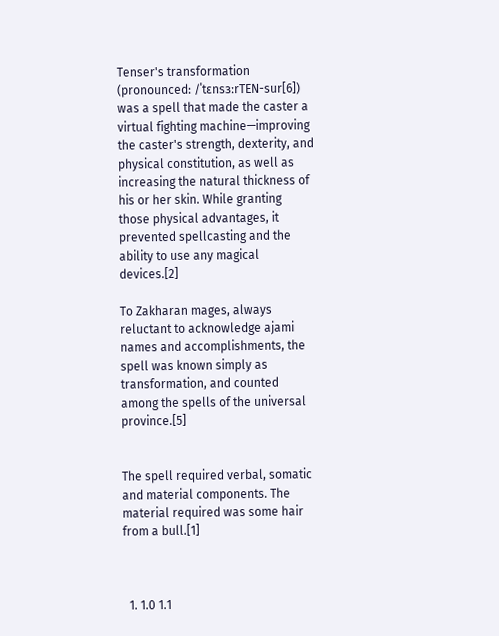Tenser's transformation (pronounced: /ˈtɛnsɜːrTEN-sur[6]) was a spell that made the caster a virtual fighting machine—improving the caster's strength, dexterity, and physical constitution, as well as increasing the natural thickness of his or her skin. While granting those physical advantages, it prevented spellcasting and the ability to use any magical devices.[2]

To Zakharan mages, always reluctant to acknowledge ajami names and accomplishments, the spell was known simply as transformation, and counted among the spells of the universal province.[5]


The spell required verbal, somatic and material components. The material required was some hair from a bull.[1]



  1. 1.0 1.1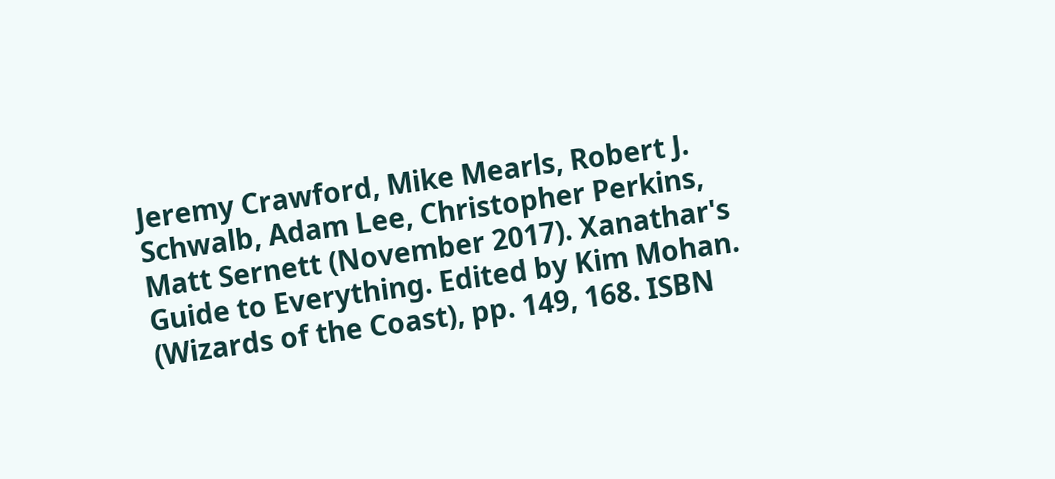Jeremy Crawford, Mike Mearls, Robert J. Schwalb, Adam Lee, Christopher Perkins, Matt Sernett (November 2017). Xanathar's Guide to Everything. Edited by Kim Mohan. (Wizards of the Coast), pp. 149, 168. ISBN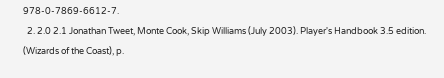978-0-7869-6612-7.
  2. 2.0 2.1 Jonathan Tweet, Monte Cook, Skip Williams (July 2003). Player's Handbook 3.5 edition. (Wizards of the Coast), p.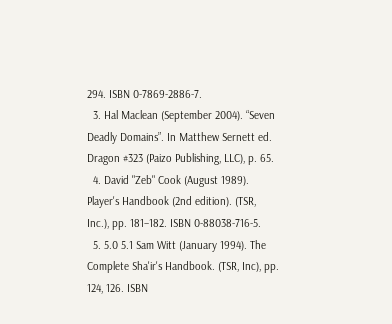294. ISBN 0-7869-2886-7.
  3. Hal Maclean (September 2004). “Seven Deadly Domains”. In Matthew Sernett ed. Dragon #323 (Paizo Publishing, LLC), p. 65.
  4. David "Zeb" Cook (August 1989). Player's Handbook (2nd edition). (TSR, Inc.), pp. 181–182. ISBN 0-88038-716-5.
  5. 5.0 5.1 Sam Witt (January 1994). The Complete Sha'ir's Handbook. (TSR, Inc), pp. 124, 126. ISBN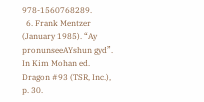978-1560768289.
  6. Frank Mentzer (January 1985). “Ay pronunseeAYshun gyd”. In Kim Mohan ed. Dragon #93 (TSR, Inc.), p. 30.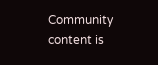Community content is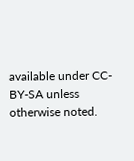available under CC-BY-SA unless otherwise noted.